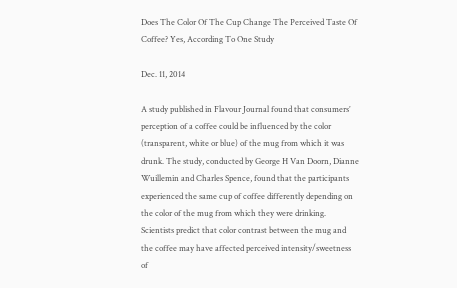Does The Color Of The Cup Change The Perceived Taste Of Coffee? Yes, According To One Study

Dec. 11, 2014

A study published in Flavour Journal found that consumers’ perception of a coffee could be influenced by the color (transparent, white or blue) of the mug from which it was drunk. The study, conducted by George H Van Doorn, Dianne Wuillemin and Charles Spence, found that the participants experienced the same cup of coffee differently depending on the color of the mug from which they were drinking. Scientists predict that color contrast between the mug and the coffee may have affected perceived intensity/sweetness of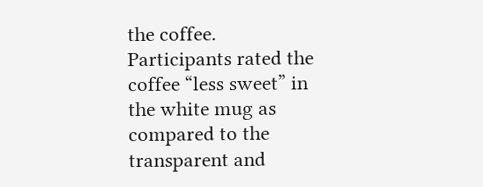the coffee. Participants rated the coffee “less sweet” in the white mug as compared to the transparent and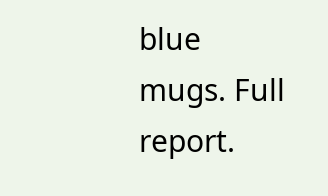blue mugs. Full report.